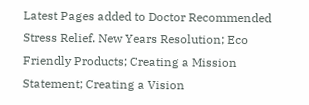Latest Pages added to Doctor Recommended Stress Relief. New Years Resolution; Eco Friendly Products; Creating a Mission Statement; Creating a Vision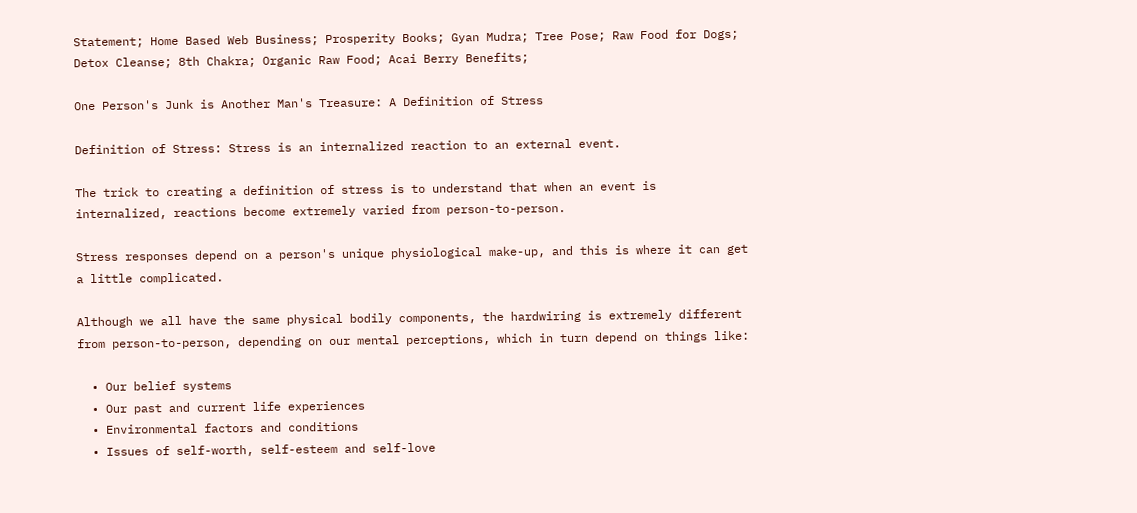Statement; Home Based Web Business; Prosperity Books; Gyan Mudra; Tree Pose; Raw Food for Dogs; Detox Cleanse; 8th Chakra; Organic Raw Food; Acai Berry Benefits;

One Person's Junk is Another Man's Treasure: A Definition of Stress

Definition of Stress: Stress is an internalized reaction to an external event.

The trick to creating a definition of stress is to understand that when an event is internalized, reactions become extremely varied from person-to-person.

Stress responses depend on a person's unique physiological make-up, and this is where it can get a little complicated.

Although we all have the same physical bodily components, the hardwiring is extremely different from person-to-person, depending on our mental perceptions, which in turn depend on things like:

  • Our belief systems
  • Our past and current life experiences
  • Environmental factors and conditions
  • Issues of self-worth, self-esteem and self-love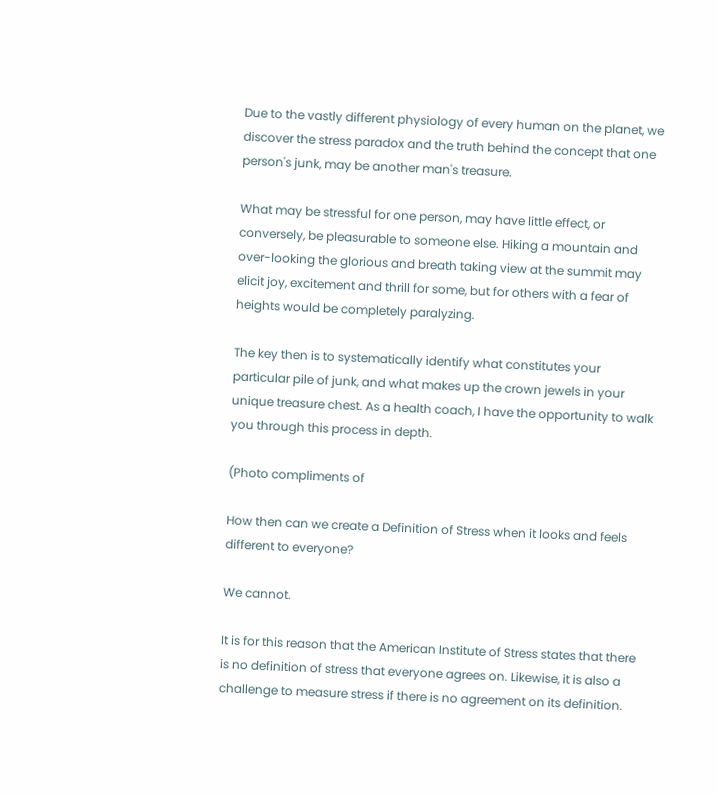Due to the vastly different physiology of every human on the planet, we discover the stress paradox and the truth behind the concept that one person's junk, may be another man's treasure.

What may be stressful for one person, may have little effect, or conversely, be pleasurable to someone else. Hiking a mountain and over-looking the glorious and breath taking view at the summit may elicit joy, excitement and thrill for some, but for others with a fear of heights would be completely paralyzing.

The key then is to systematically identify what constitutes your particular pile of junk, and what makes up the crown jewels in your unique treasure chest. As a health coach, I have the opportunity to walk you through this process in depth.

(Photo compliments of

How then can we create a Definition of Stress when it looks and feels different to everyone?

We cannot.

It is for this reason that the American Institute of Stress states that there is no definition of stress that everyone agrees on. Likewise, it is also a challenge to measure stress if there is no agreement on its definition.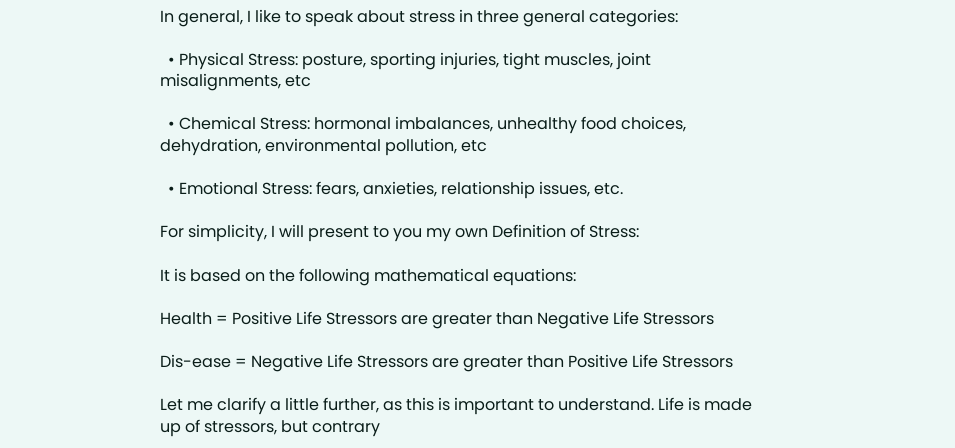In general, I like to speak about stress in three general categories:

  • Physical Stress: posture, sporting injuries, tight muscles, joint misalignments, etc

  • Chemical Stress: hormonal imbalances, unhealthy food choices, dehydration, environmental pollution, etc

  • Emotional Stress: fears, anxieties, relationship issues, etc.

For simplicity, I will present to you my own Definition of Stress:

It is based on the following mathematical equations:

Health = Positive Life Stressors are greater than Negative Life Stressors

Dis-ease = Negative Life Stressors are greater than Positive Life Stressors

Let me clarify a little further, as this is important to understand. Life is made up of stressors, but contrary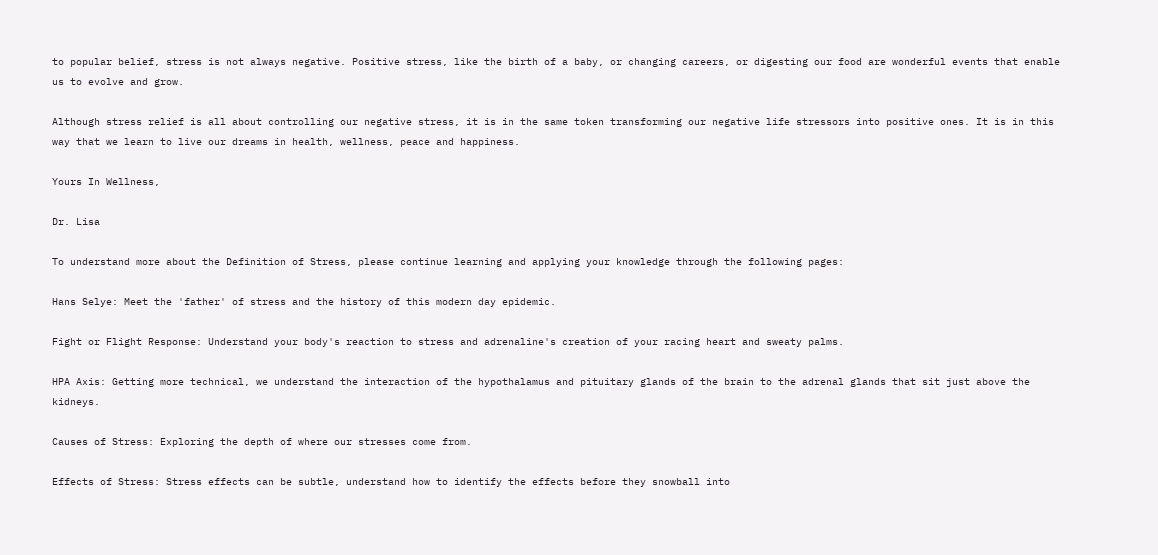to popular belief, stress is not always negative. Positive stress, like the birth of a baby, or changing careers, or digesting our food are wonderful events that enable us to evolve and grow.

Although stress relief is all about controlling our negative stress, it is in the same token transforming our negative life stressors into positive ones. It is in this way that we learn to live our dreams in health, wellness, peace and happiness.

Yours In Wellness,

Dr. Lisa

To understand more about the Definition of Stress, please continue learning and applying your knowledge through the following pages:

Hans Selye: Meet the 'father' of stress and the history of this modern day epidemic.

Fight or Flight Response: Understand your body's reaction to stress and adrenaline's creation of your racing heart and sweaty palms.

HPA Axis: Getting more technical, we understand the interaction of the hypothalamus and pituitary glands of the brain to the adrenal glands that sit just above the kidneys.

Causes of Stress: Exploring the depth of where our stresses come from.

Effects of Stress: Stress effects can be subtle, understand how to identify the effects before they snowball into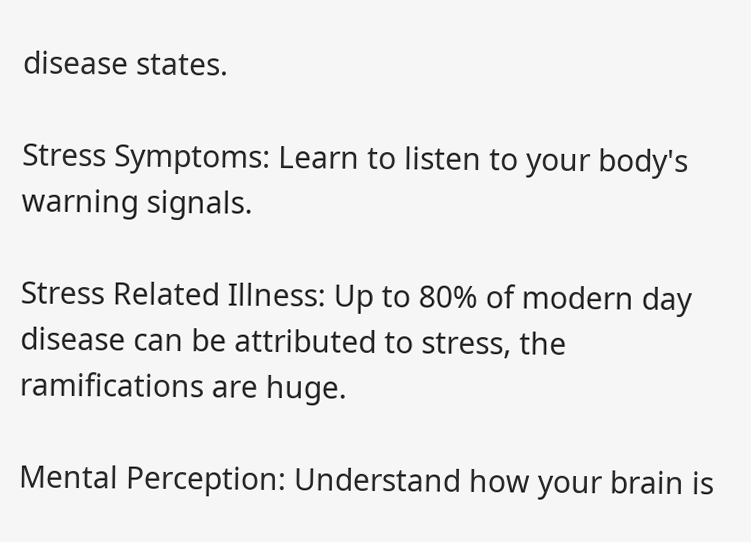disease states.

Stress Symptoms: Learn to listen to your body's warning signals.

Stress Related Illness: Up to 80% of modern day disease can be attributed to stress, the ramifications are huge.

Mental Perception: Understand how your brain is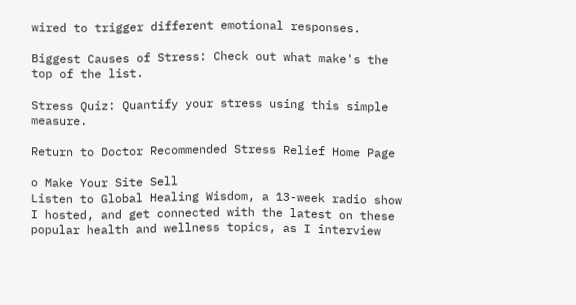wired to trigger different emotional responses.

Biggest Causes of Stress: Check out what make's the top of the list.

Stress Quiz: Quantify your stress using this simple measure.

Return to Doctor Recommended Stress Relief Home Page

o Make Your Site Sell
Listen to Global Healing Wisdom, a 13-week radio show I hosted, and get connected with the latest on these popular health and wellness topics, as I interview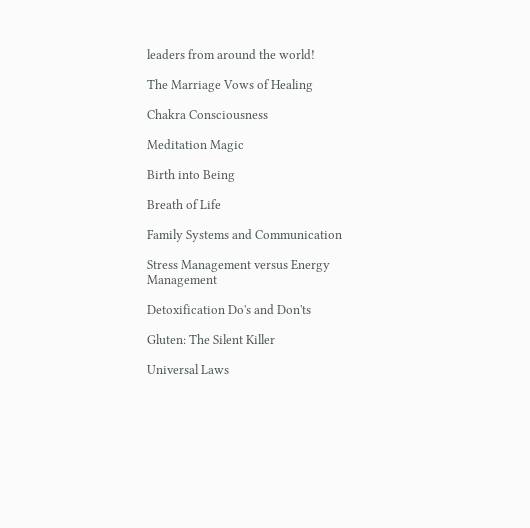leaders from around the world!

The Marriage Vows of Healing

Chakra Consciousness

Meditation Magic

Birth into Being

Breath of Life

Family Systems and Communication

Stress Management versus Energy Management

Detoxification Do's and Don'ts

Gluten: The Silent Killer

Universal Laws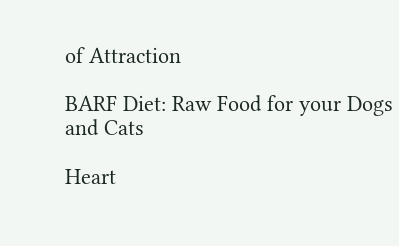of Attraction

BARF Diet: Raw Food for your Dogs and Cats

Heart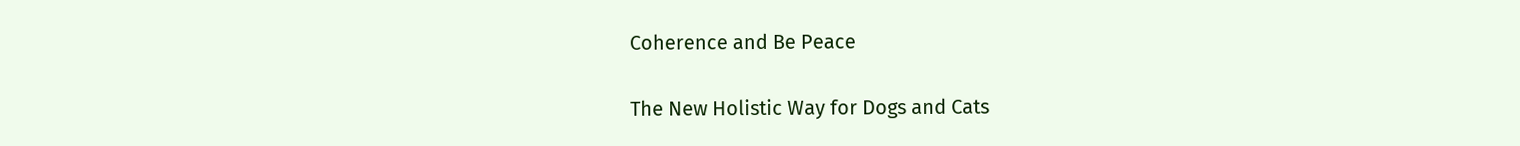Coherence and Be Peace

The New Holistic Way for Dogs and Cats